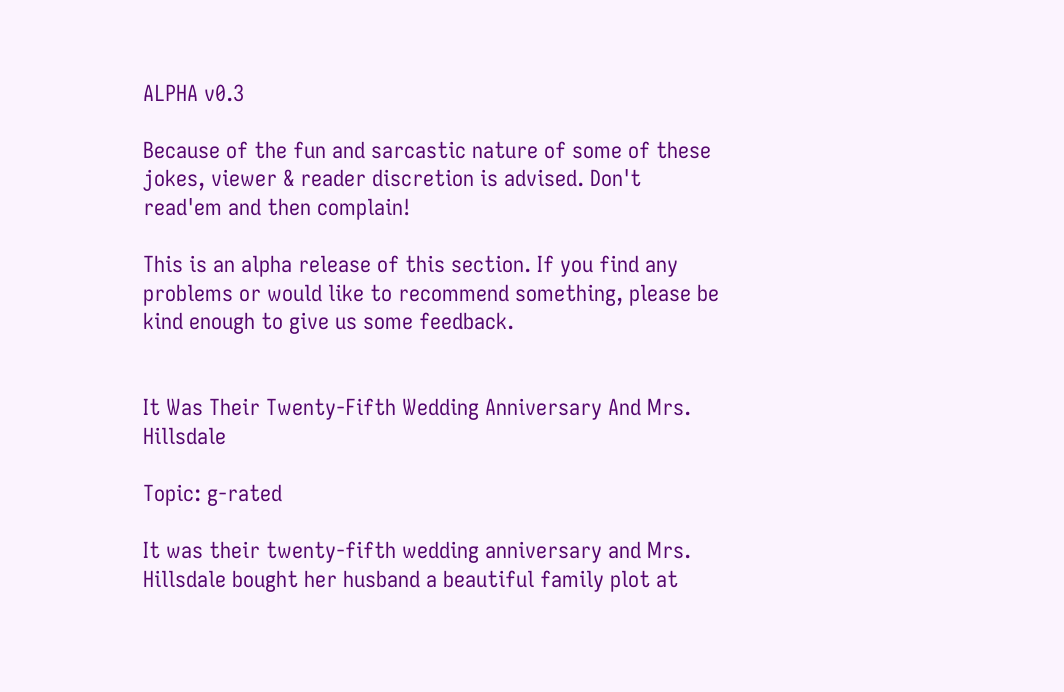ALPHA v0.3

Because of the fun and sarcastic nature of some of these jokes, viewer & reader discretion is advised. Don't read'em and then complain!

This is an alpha release of this section. If you find any problems or would like to recommend something, please be kind enough to give us some feedback.


It Was Their Twenty-Fifth Wedding Anniversary And Mrs. Hillsdale

Topic: g-rated

It was their twenty-fifth wedding anniversary and Mrs. Hillsdale bought her husband a beautiful family plot at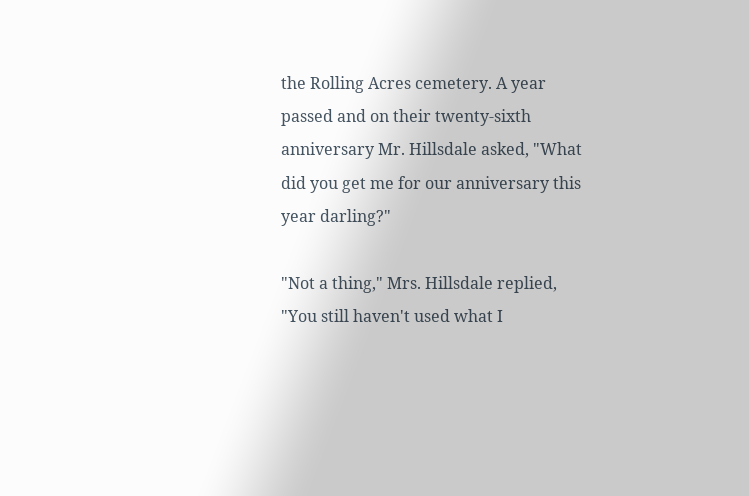the Rolling Acres cemetery. A year passed and on their twenty-sixth anniversary Mr. Hillsdale asked, "What did you get me for our anniversary this year darling?"

"Not a thing," Mrs. Hillsdale replied, "You still haven't used what I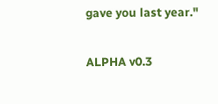gave you last year."

ALPHA v0.3